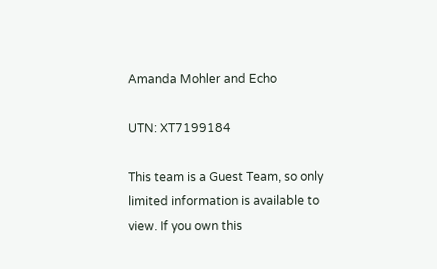Amanda Mohler and Echo

UTN: XT7199184

This team is a Guest Team, so only limited information is available to view. If you own this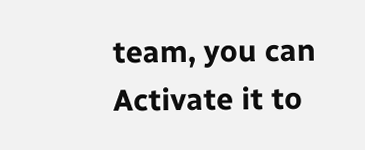team, you can Activate it to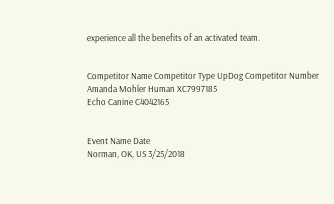experience all the benefits of an activated team.


Competitor Name Competitor Type UpDog Competitor Number
Amanda Mohler Human XC7997185
Echo Canine C4042165


Event Name Date
Norman, OK, US 3/25/2018